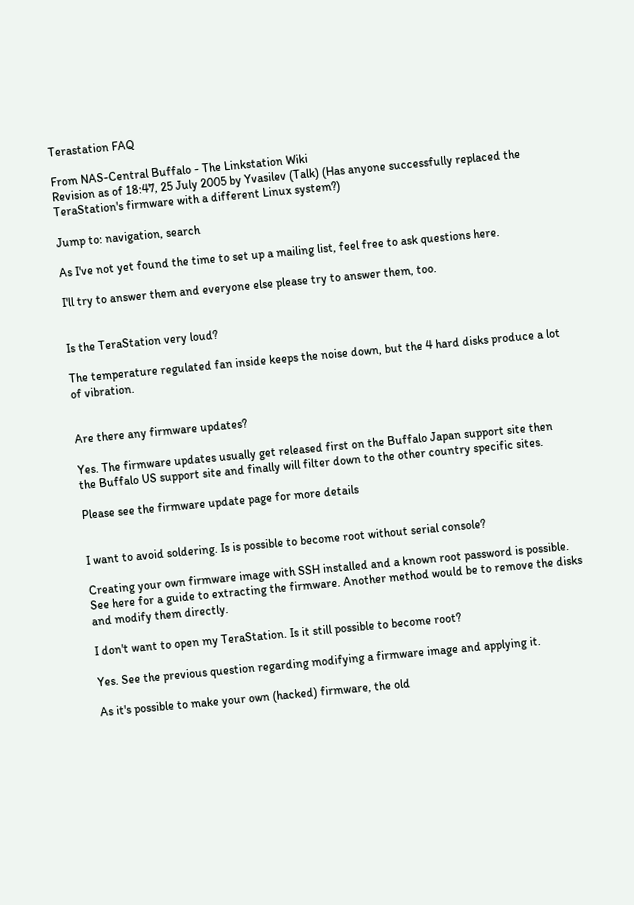Terastation FAQ

From NAS-Central Buffalo - The Linkstation Wiki
Revision as of 18:47, 25 July 2005 by Yvasilev (Talk) (Has anyone successfully replaced the TeraStation's firmware with a different Linux system?)

Jump to: navigation, search

As I've not yet found the time to set up a mailing list, feel free to ask questions here.

I'll try to answer them and everyone else please try to answer them, too.


Is the TeraStation very loud?

The temperature regulated fan inside keeps the noise down, but the 4 hard disks produce a lot of vibration.


Are there any firmware updates?

Yes. The firmware updates usually get released first on the Buffalo Japan support site then the Buffalo US support site and finally will filter down to the other country specific sites.

Please see the firmware update page for more details


I want to avoid soldering. Is is possible to become root without serial console?

Creating your own firmware image with SSH installed and a known root password is possible. See here for a guide to extracting the firmware. Another method would be to remove the disks and modify them directly.

I don't want to open my TeraStation. Is it still possible to become root?

Yes. See the previous question regarding modifying a firmware image and applying it.

As it's possible to make your own (hacked) firmware, the old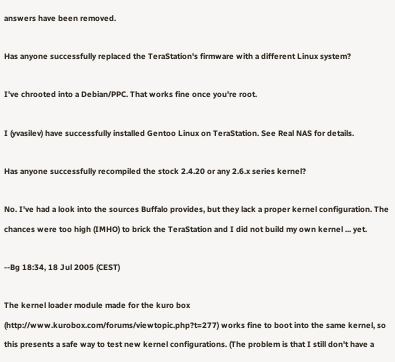answers have been removed.

Has anyone successfully replaced the TeraStation's firmware with a different Linux system?

I've chrooted into a Debian/PPC. That works fine once you're root.

I (yvasilev) have successfully installed Gentoo Linux on TeraStation. See Real NAS for details.

Has anyone successfully recompiled the stock 2.4.20 or any 2.6.x series kernel?

No. I've had a look into the sources Buffalo provides, but they lack a proper kernel configuration. The chances were too high (IMHO) to brick the TeraStation and I did not build my own kernel ... yet.

--Bg 18:34, 18 Jul 2005 (CEST)

The kernel loader module made for the kuro box (http://www.kurobox.com/forums/viewtopic.php?t=277) works fine to boot into the same kernel, so this presents a safe way to test new kernel configurations. (The problem is that I still don't have a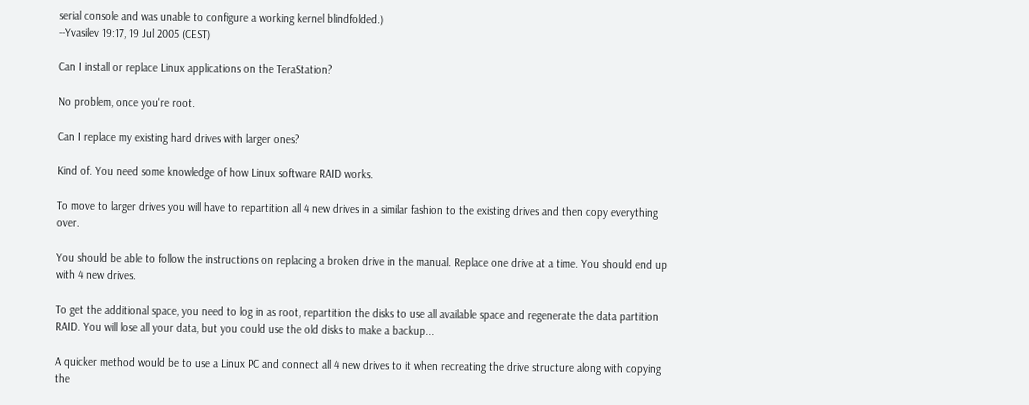serial console and was unable to configure a working kernel blindfolded.)
--Yvasilev 19:17, 19 Jul 2005 (CEST)

Can I install or replace Linux applications on the TeraStation?

No problem, once you're root.

Can I replace my existing hard drives with larger ones?

Kind of. You need some knowledge of how Linux software RAID works.

To move to larger drives you will have to repartition all 4 new drives in a similar fashion to the existing drives and then copy everything over.

You should be able to follow the instructions on replacing a broken drive in the manual. Replace one drive at a time. You should end up with 4 new drives.

To get the additional space, you need to log in as root, repartition the disks to use all available space and regenerate the data partition RAID. You will lose all your data, but you could use the old disks to make a backup...

A quicker method would be to use a Linux PC and connect all 4 new drives to it when recreating the drive structure along with copying the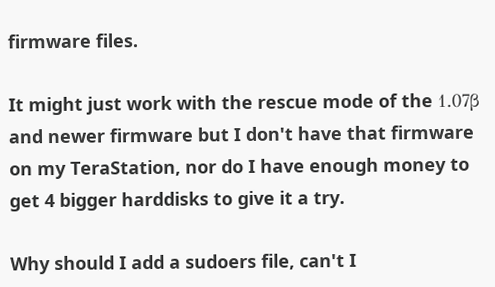firmware files.

It might just work with the rescue mode of the 1.07β and newer firmware but I don't have that firmware on my TeraStation, nor do I have enough money to get 4 bigger harddisks to give it a try.

Why should I add a sudoers file, can't I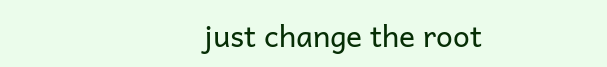just change the root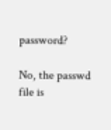password?

No, the passwd file is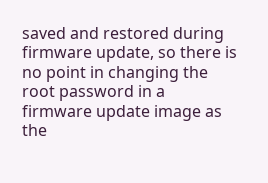saved and restored during firmware update, so there is no point in changing the root password in a firmware update image as the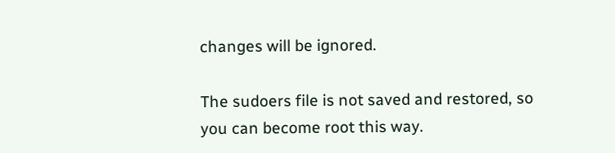changes will be ignored.

The sudoers file is not saved and restored, so you can become root this way.